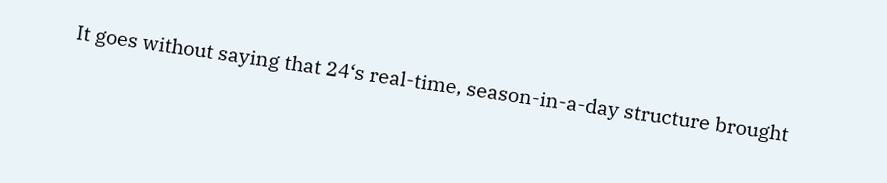It goes without saying that 24‘s real-time, season-in-a-day structure brought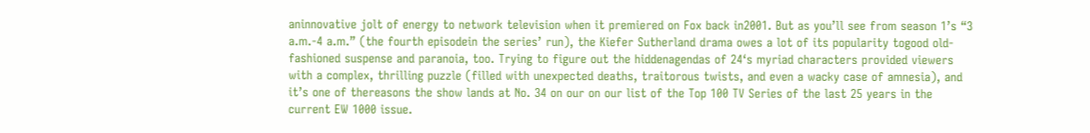aninnovative jolt of energy to network television when it premiered on Fox back in2001. But as you’ll see from season 1’s “3 a.m.-4 a.m.” (the fourth episodein the series’ run), the Kiefer Sutherland drama owes a lot of its popularity togood old-fashioned suspense and paranoia, too. Trying to figure out the hiddenagendas of 24‘s myriad characters provided viewers with a complex, thrilling puzzle (filled with unexpected deaths, traitorous twists, and even a wacky case of amnesia), and it’s one of thereasons the show lands at No. 34 on our on our list of the Top 100 TV Series of the last 25 years in the current EW 1000 issue.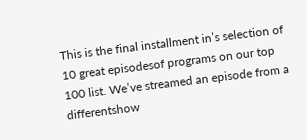This is the final installment in’s selection of 10 great episodesof programs on our top 100 list. We’ve streamed an episode from a differentshow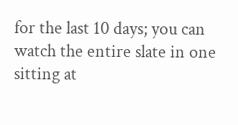for the last 10 days; you can watch the entire slate in one sitting at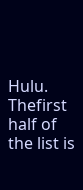Hulu. Thefirst half of the list is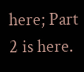here; Part 2 is here.